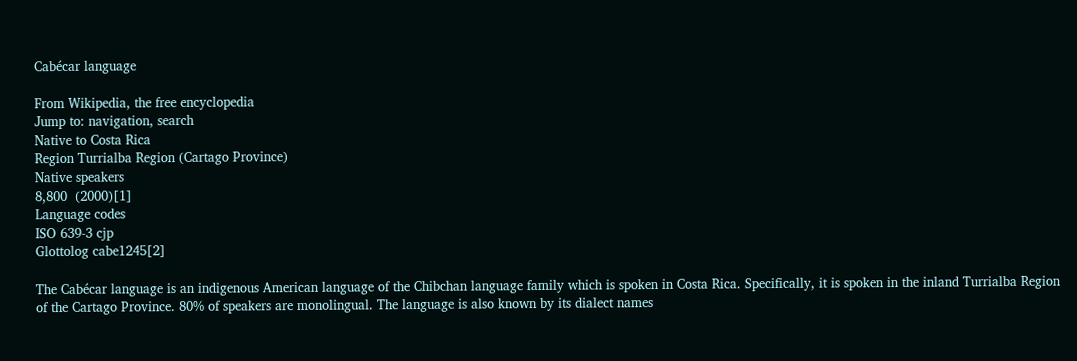Cabécar language

From Wikipedia, the free encyclopedia
Jump to: navigation, search
Native to Costa Rica
Region Turrialba Region (Cartago Province)
Native speakers
8,800  (2000)[1]
Language codes
ISO 639-3 cjp
Glottolog cabe1245[2]

The Cabécar language is an indigenous American language of the Chibchan language family which is spoken in Costa Rica. Specifically, it is spoken in the inland Turrialba Region of the Cartago Province. 80% of speakers are monolingual. The language is also known by its dialect names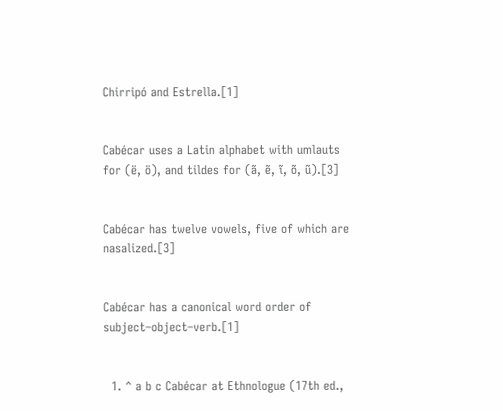Chirripó and Estrella.[1]


Cabécar uses a Latin alphabet with umlauts for (ë, ö), and tildes for (ã, ẽ, ĩ, õ, ũ).[3]


Cabécar has twelve vowels, five of which are nasalized.[3]


Cabécar has a canonical word order of subject–object–verb.[1]


  1. ^ a b c Cabécar at Ethnologue (17th ed.,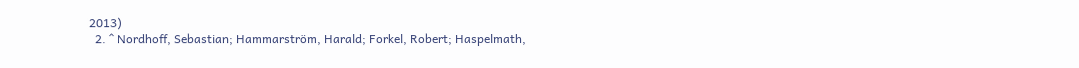2013)
  2. ^ Nordhoff, Sebastian; Hammarström, Harald; Forkel, Robert; Haspelmath,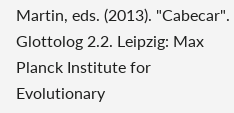Martin, eds. (2013). "Cabecar". Glottolog 2.2. Leipzig: Max Planck Institute for Evolutionary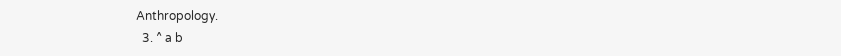Anthropology.
  3. ^ a b